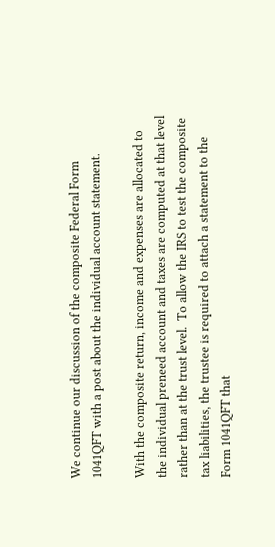We continue our discussion of the composite Federal Form 1041QFT with a post about the individual account statement.

With the composite return, income and expenses are allocated to the individual preneed account and taxes are computed at that level rather than at the trust level.  To allow the IRS to test the composite tax liabilities, the trustee is required to attach a statement to the Form 1041QFT that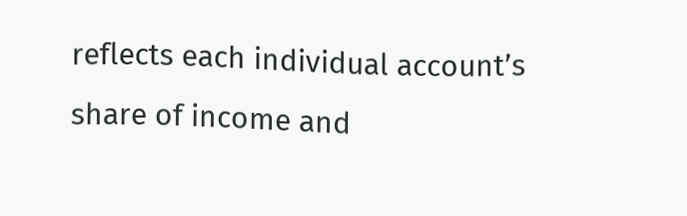reflects each individual account’s share of income and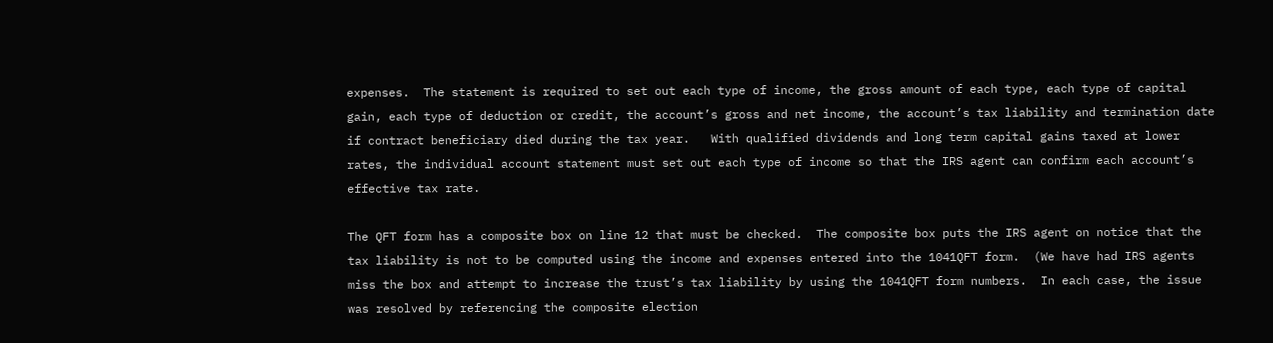expenses.  The statement is required to set out each type of income, the gross amount of each type, each type of capital gain, each type of deduction or credit, the account’s gross and net income, the account’s tax liability and termination date if contract beneficiary died during the tax year.   With qualified dividends and long term capital gains taxed at lower rates, the individual account statement must set out each type of income so that the IRS agent can confirm each account’s effective tax rate.

The QFT form has a composite box on line 12 that must be checked.  The composite box puts the IRS agent on notice that the tax liability is not to be computed using the income and expenses entered into the 1041QFT form.  (We have had IRS agents miss the box and attempt to increase the trust’s tax liability by using the 1041QFT form numbers.  In each case, the issue was resolved by referencing the composite election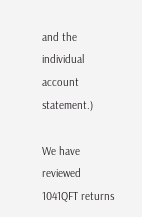and the individual account statement.)

We have reviewed 1041QFT returns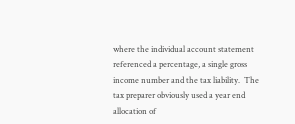where the individual account statement referenced a percentage, a single gross income number and the tax liability.  The tax preparer obviously used a year end allocation of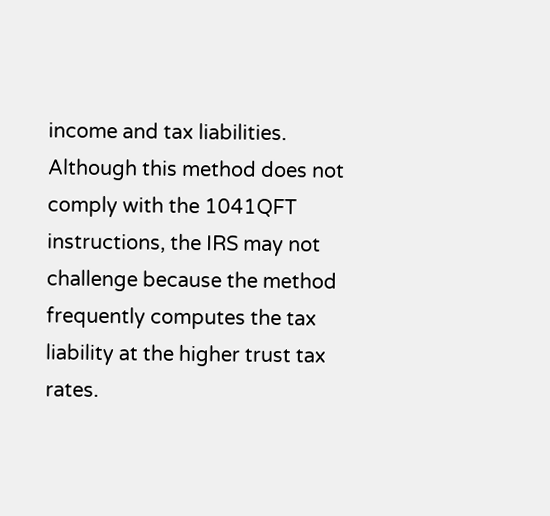income and tax liabilities.  Although this method does not comply with the 1041QFT instructions, the IRS may not challenge because the method frequently computes the tax liability at the higher trust tax rates.